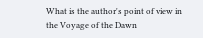What is the author's point of view in the Voyage of the Dawn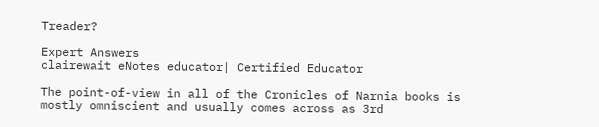Treader?

Expert Answers
clairewait eNotes educator| Certified Educator

The point-of-view in all of the Cronicles of Narnia books is mostly omniscient and usually comes across as 3rd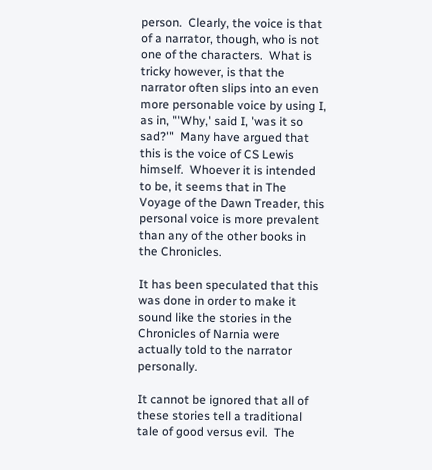person.  Clearly, the voice is that of a narrator, though, who is not one of the characters.  What is tricky however, is that the narrator often slips into an even more personable voice by using I, as in, "'Why,' said I, 'was it so sad?'"  Many have argued that this is the voice of CS Lewis himself.  Whoever it is intended to be, it seems that in The Voyage of the Dawn Treader, this personal voice is more prevalent than any of the other books in the Chronicles.

It has been speculated that this was done in order to make it sound like the stories in the Chronicles of Narnia were actually told to the narrator personally.

It cannot be ignored that all of these stories tell a traditional tale of good versus evil.  The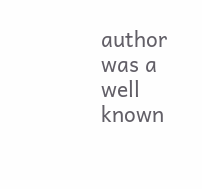author was a well known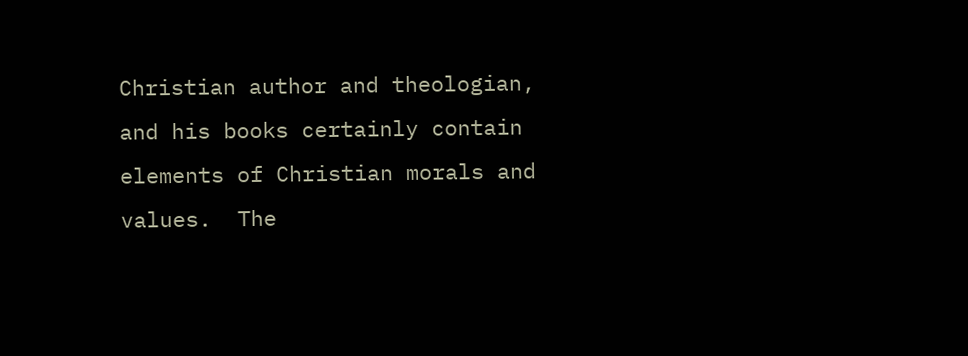Christian author and theologian, and his books certainly contain elements of Christian morals and values.  The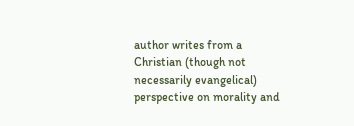author writes from a Christian (though not necessarily evangelical) perspective on morality and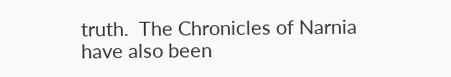truth.  The Chronicles of Narnia have also been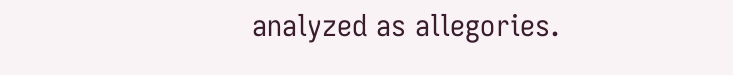analyzed as allegories.